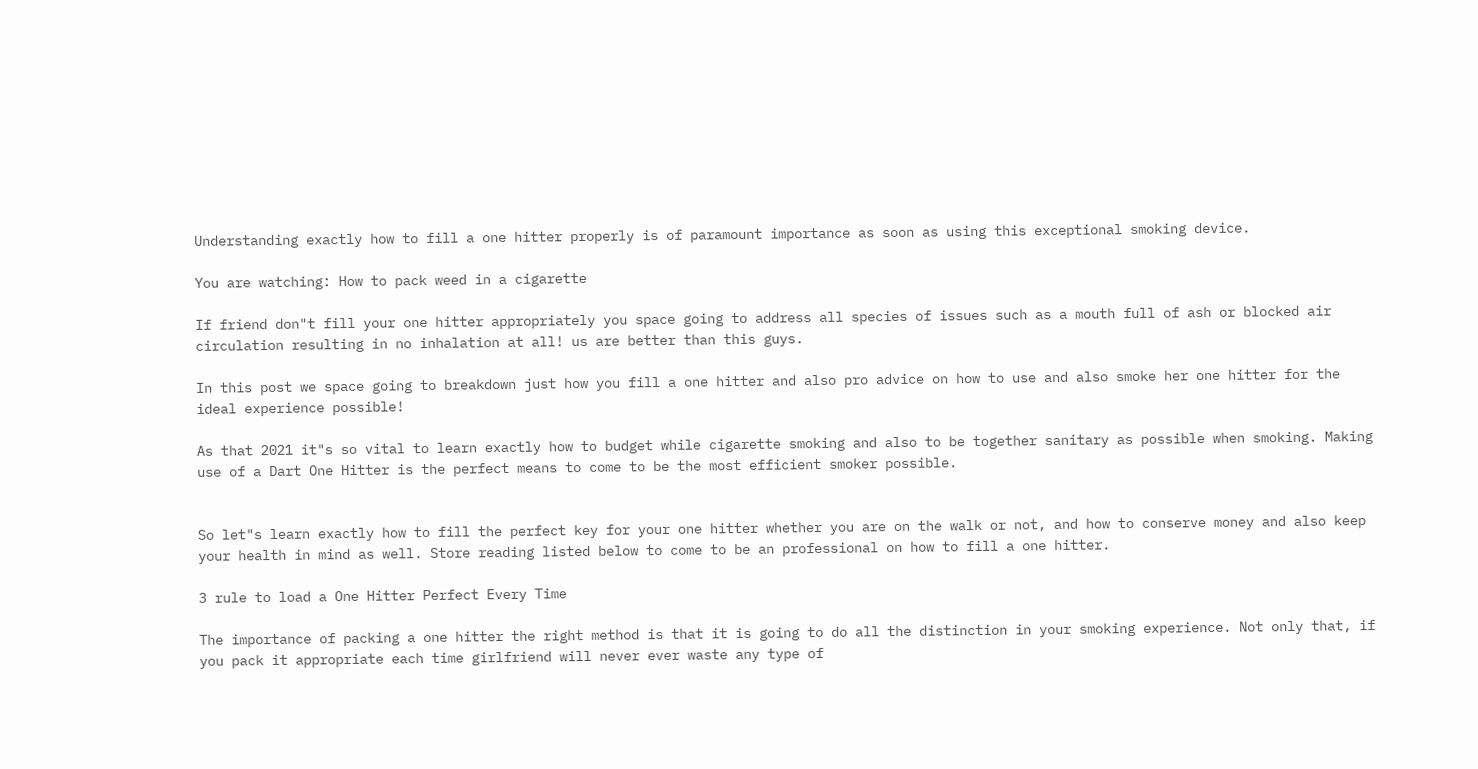Understanding exactly how to fill a one hitter properly is of paramount importance as soon as using this exceptional smoking device.

You are watching: How to pack weed in a cigarette

If friend don"t fill your one hitter appropriately you space going to address all species of issues such as a mouth full of ash or blocked air circulation resulting in no inhalation at all! us are better than this guys.

In this post we space going to breakdown just how you fill a one hitter and also pro advice on how to use and also smoke her one hitter for the ideal experience possible!

As that 2021 it"s so vital to learn exactly how to budget while cigarette smoking and also to be together sanitary as possible when smoking. Making use of a Dart One Hitter is the perfect means to come to be the most efficient smoker possible.


So let"s learn exactly how to fill the perfect key for your one hitter whether you are on the walk or not, and how to conserve money and also keep your health in mind as well. Store reading listed below to come to be an professional on how to fill a one hitter.

3 rule to load a One Hitter Perfect Every Time

The importance of packing a one hitter the right method is that it is going to do all the distinction in your smoking experience. Not only that, if you pack it appropriate each time girlfriend will never ever waste any type of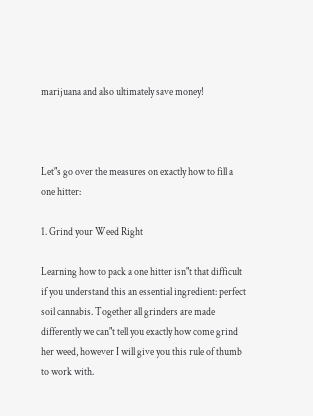marijuana and also ultimately save money!



Let"s go over the measures on exactly how to fill a one hitter:

1. Grind your Weed Right

Learning how to pack a one hitter isn"t that difficult if you understand this an essential ingredient: perfect soil cannabis. Together all grinders are made differently we can"t tell you exactly how come grind her weed, however I will give you this rule of thumb to work with.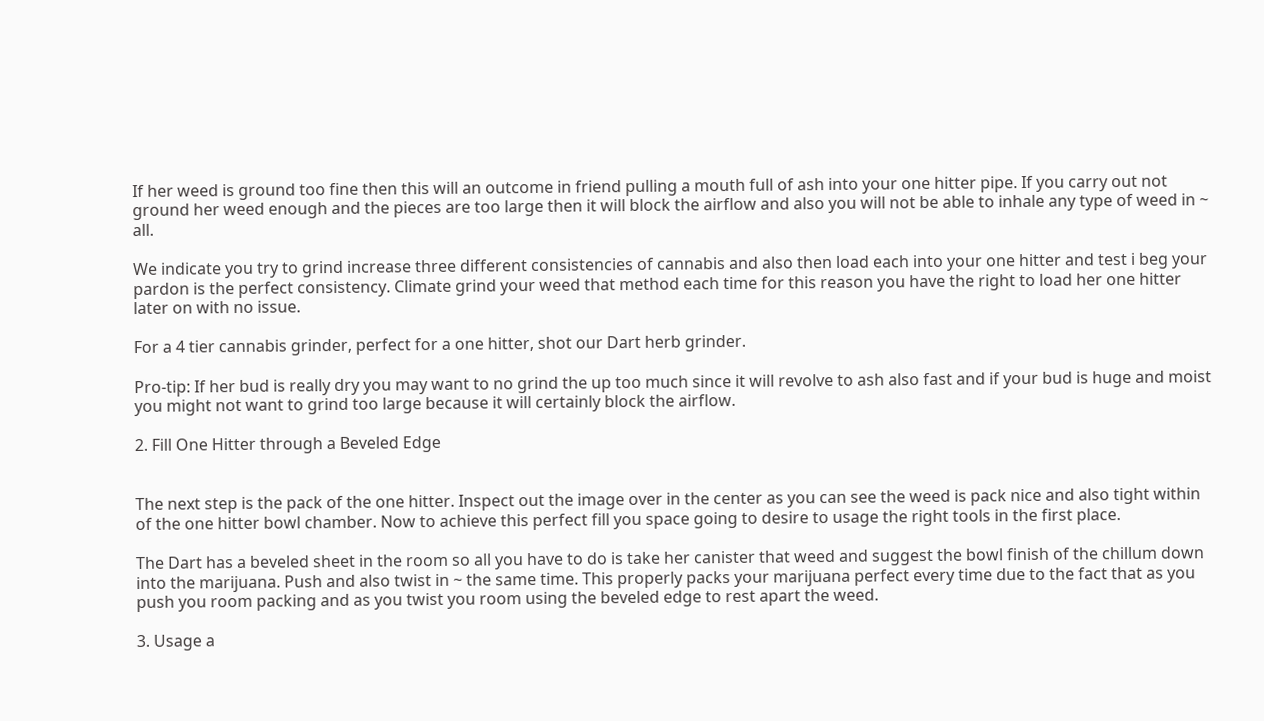If her weed is ground too fine then this will an outcome in friend pulling a mouth full of ash into your one hitter pipe. If you carry out not ground her weed enough and the pieces are too large then it will block the airflow and also you will not be able to inhale any type of weed in ~ all.

We indicate you try to grind increase three different consistencies of cannabis and also then load each into your one hitter and test i beg your pardon is the perfect consistency. Climate grind your weed that method each time for this reason you have the right to load her one hitter later on with no issue.

For a 4 tier cannabis grinder, perfect for a one hitter, shot our Dart herb grinder.

Pro-tip: If her bud is really dry you may want to no grind the up too much since it will revolve to ash also fast and if your bud is huge and moist you might not want to grind too large because it will certainly block the airflow.

2. Fill One Hitter through a Beveled Edge


The next step is the pack of the one hitter. Inspect out the image over in the center as you can see the weed is pack nice and also tight within of the one hitter bowl chamber. Now to achieve this perfect fill you space going to desire to usage the right tools in the first place.

The Dart has a beveled sheet in the room so all you have to do is take her canister that weed and suggest the bowl finish of the chillum down into the marijuana. Push and also twist in ~ the same time. This properly packs your marijuana perfect every time due to the fact that as you push you room packing and as you twist you room using the beveled edge to rest apart the weed.

3. Usage a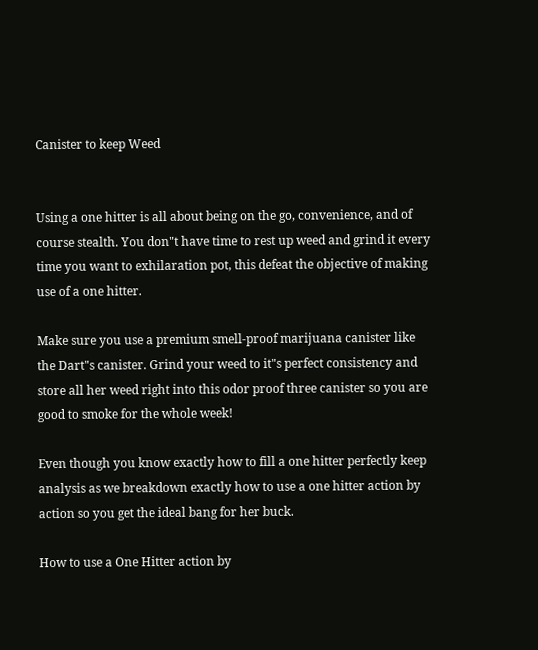Canister to keep Weed


Using a one hitter is all about being on the go, convenience, and of course stealth. You don"t have time to rest up weed and grind it every time you want to exhilaration pot, this defeat the objective of making use of a one hitter.

Make sure you use a premium smell-proof marijuana canister like the Dart"s canister. Grind your weed to it"s perfect consistency and store all her weed right into this odor proof three canister so you are good to smoke for the whole week!

Even though you know exactly how to fill a one hitter perfectly keep analysis as we breakdown exactly how to use a one hitter action by action so you get the ideal bang for her buck.

How to use a One Hitter action by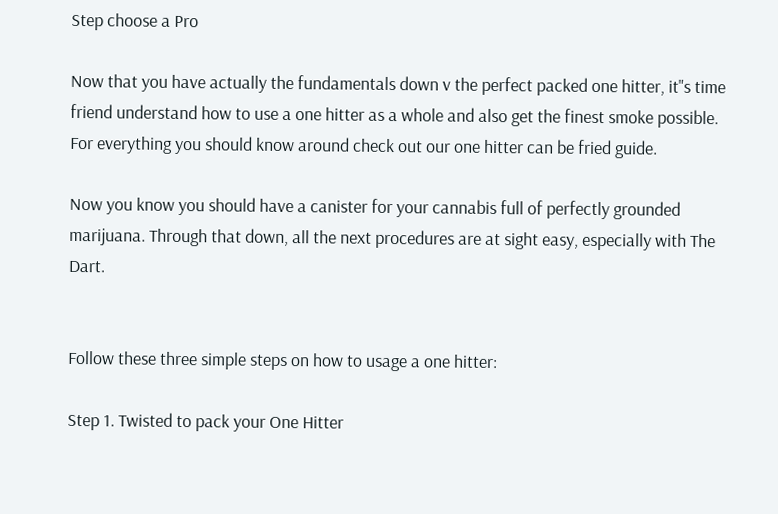Step choose a Pro

Now that you have actually the fundamentals down v the perfect packed one hitter, it"s time friend understand how to use a one hitter as a whole and also get the finest smoke possible. For everything you should know around check out our one hitter can be fried guide.

Now you know you should have a canister for your cannabis full of perfectly grounded marijuana. Through that down, all the next procedures are at sight easy, especially with The Dart.


Follow these three simple steps on how to usage a one hitter:

Step 1. Twisted to pack your One Hitter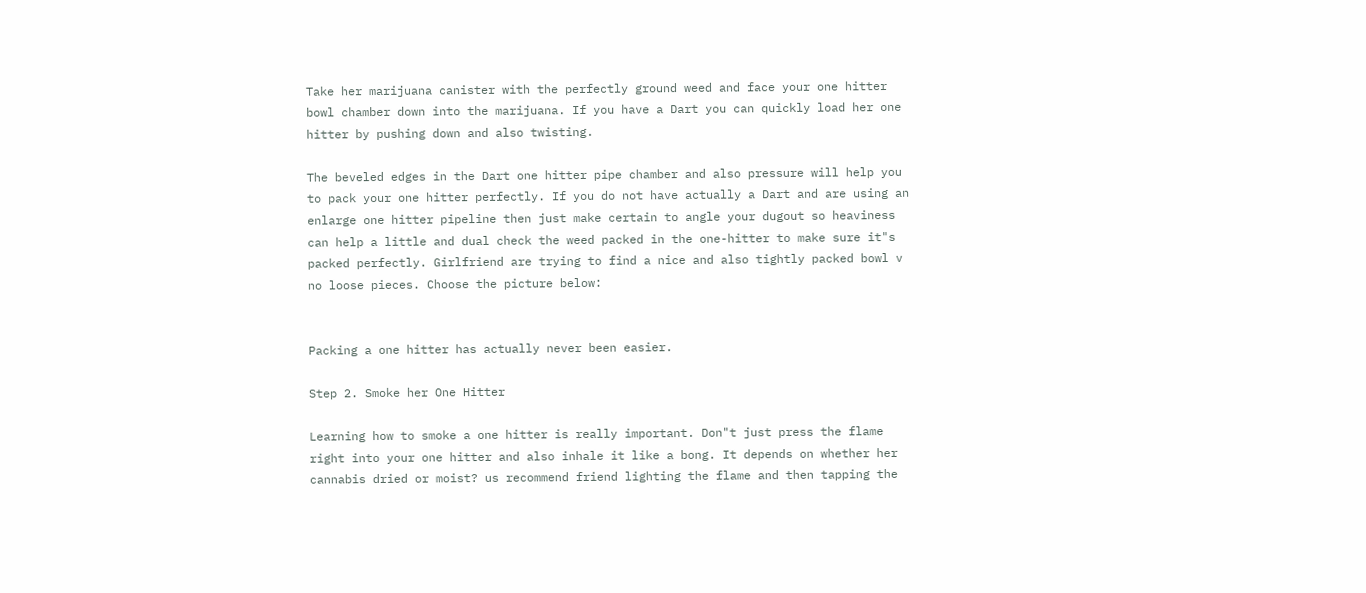Take her marijuana canister with the perfectly ground weed and face your one hitter bowl chamber down into the marijuana. If you have a Dart you can quickly load her one hitter by pushing down and also twisting.

The beveled edges in the Dart one hitter pipe chamber and also pressure will help you to pack your one hitter perfectly. If you do not have actually a Dart and are using an enlarge one hitter pipeline then just make certain to angle your dugout so heaviness can help a little and dual check the weed packed in the one-hitter to make sure it"s packed perfectly. Girlfriend are trying to find a nice and also tightly packed bowl v no loose pieces. Choose the picture below:


Packing a one hitter has actually never been easier.

Step 2. Smoke her One Hitter

Learning how to smoke a one hitter is really important. Don"t just press the flame right into your one hitter and also inhale it like a bong. It depends on whether her cannabis dried or moist? us recommend friend lighting the flame and then tapping the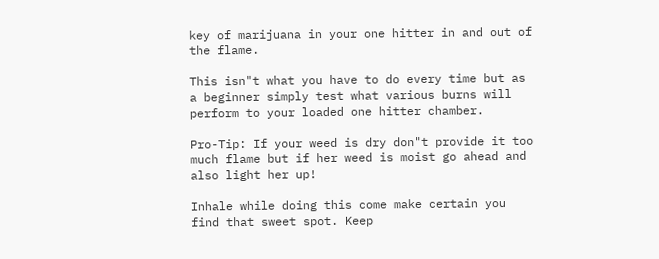key of marijuana in your one hitter in and out of the flame.

This isn"t what you have to do every time but as a beginner simply test what various burns will perform to your loaded one hitter chamber.

Pro-Tip: If your weed is dry don"t provide it too much flame but if her weed is moist go ahead and also light her up!

Inhale while doing this come make certain you find that sweet spot. Keep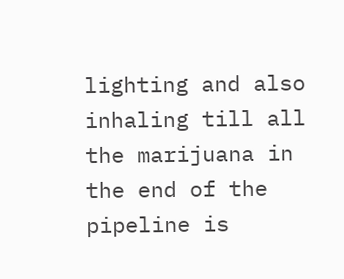lighting and also inhaling till all the marijuana in the end of the pipeline is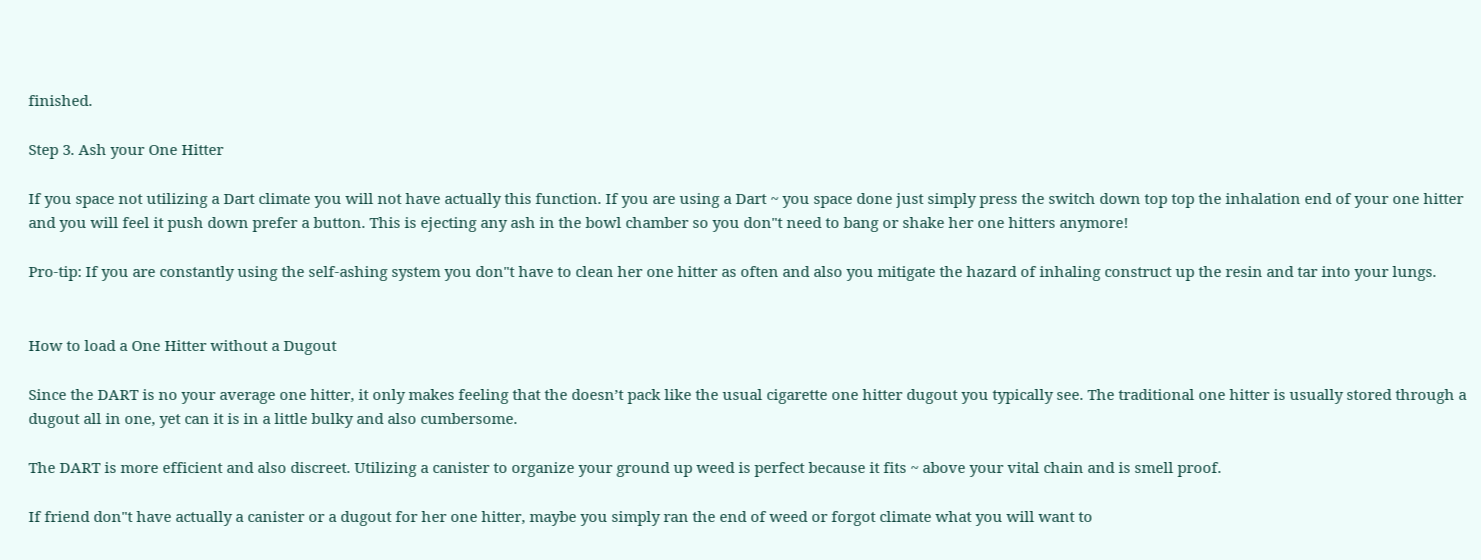finished.

Step 3. Ash your One Hitter

If you space not utilizing a Dart climate you will not have actually this function. If you are using a Dart ~ you space done just simply press the switch down top top the inhalation end of your one hitter and you will feel it push down prefer a button. This is ejecting any ash in the bowl chamber so you don"t need to bang or shake her one hitters anymore!

Pro-tip: If you are constantly using the self-ashing system you don"t have to clean her one hitter as often and also you mitigate the hazard of inhaling construct up the resin and tar into your lungs.


How to load a One Hitter without a Dugout

Since the DART is no your average one hitter, it only makes feeling that the doesn’t pack like the usual cigarette one hitter dugout you typically see. The traditional one hitter is usually stored through a dugout all in one, yet can it is in a little bulky and also cumbersome.

The DART is more efficient and also discreet. Utilizing a canister to organize your ground up weed is perfect because it fits ~ above your vital chain and is smell proof.

If friend don"t have actually a canister or a dugout for her one hitter, maybe you simply ran the end of weed or forgot climate what you will want to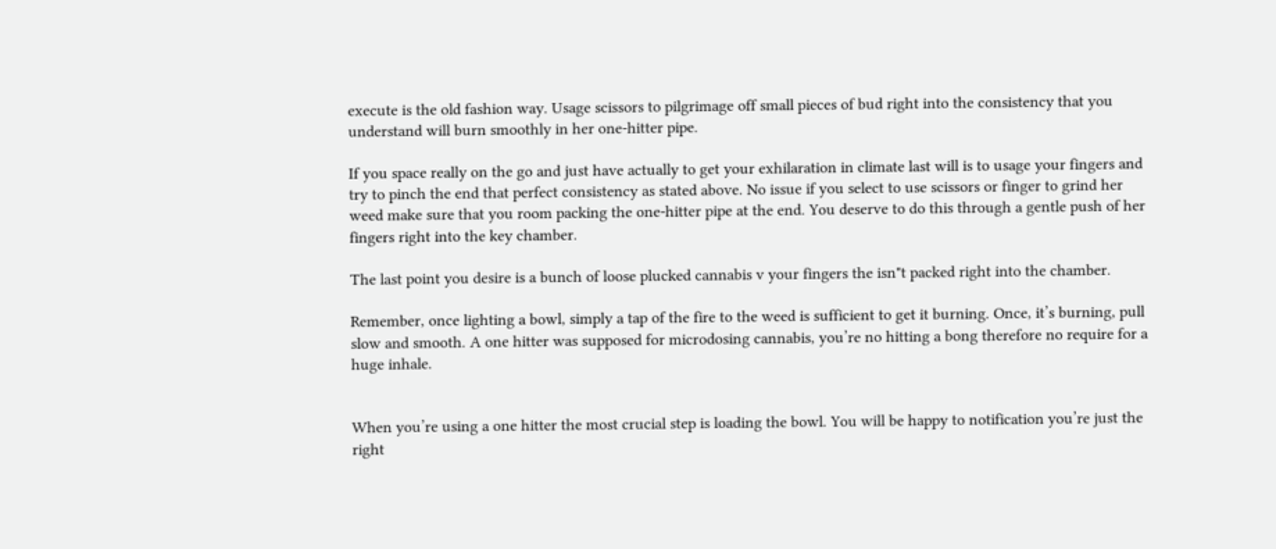execute is the old fashion way. Usage scissors to pilgrimage off small pieces of bud right into the consistency that you understand will burn smoothly in her one-hitter pipe.

If you space really on the go and just have actually to get your exhilaration in climate last will is to usage your fingers and try to pinch the end that perfect consistency as stated above. No issue if you select to use scissors or finger to grind her weed make sure that you room packing the one-hitter pipe at the end. You deserve to do this through a gentle push of her fingers right into the key chamber.

The last point you desire is a bunch of loose plucked cannabis v your fingers the isn"t packed right into the chamber.

Remember, once lighting a bowl, simply a tap of the fire to the weed is sufficient to get it burning. Once, it’s burning, pull slow and smooth. A one hitter was supposed for microdosing cannabis, you’re no hitting a bong therefore no require for a huge inhale.


When you’re using a one hitter the most crucial step is loading the bowl. You will be happy to notification you’re just the right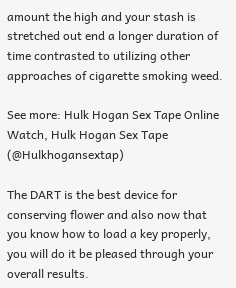amount the high and your stash is stretched out end a longer duration of time contrasted to utilizing other approaches of cigarette smoking weed.

See more: Hulk Hogan Sex Tape Online Watch, Hulk Hogan Sex Tape (@Hulkhogansextap)

The DART is the best device for conserving flower and also now that you know how to load a key properly, you will do it be pleased through your overall results.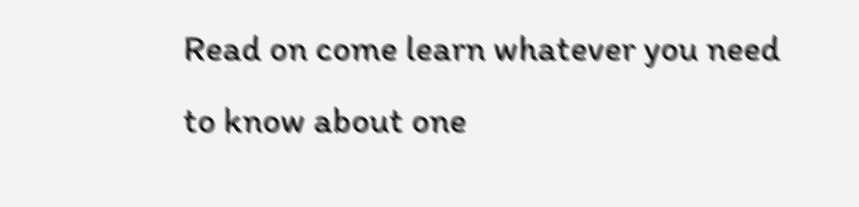Read on come learn whatever you need to know about one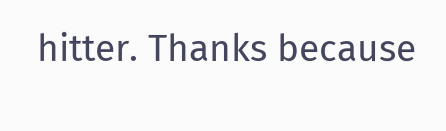hitter. Thanks because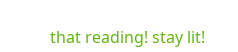that reading! stay lit!